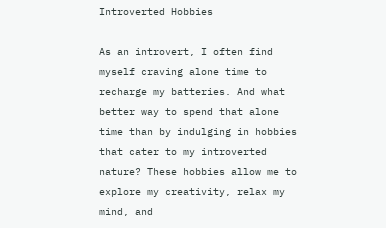Introverted Hobbies

As an introvert, I often find myself craving alone time to recharge my batteries. And what better way to spend that alone time than by indulging in hobbies that cater to my introverted nature? These hobbies allow me to explore my creativity, relax my mind, and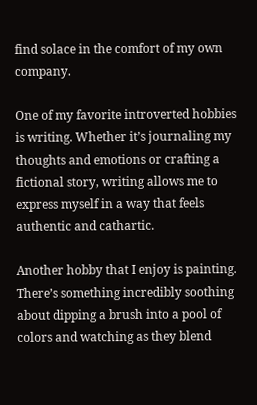find solace in the comfort of my own company.

One of my favorite introverted hobbies is writing. Whether it’s journaling my thoughts and emotions or crafting a fictional story, writing allows me to express myself in a way that feels authentic and cathartic.

Another hobby that I enjoy is painting. There’s something incredibly soothing about dipping a brush into a pool of colors and watching as they blend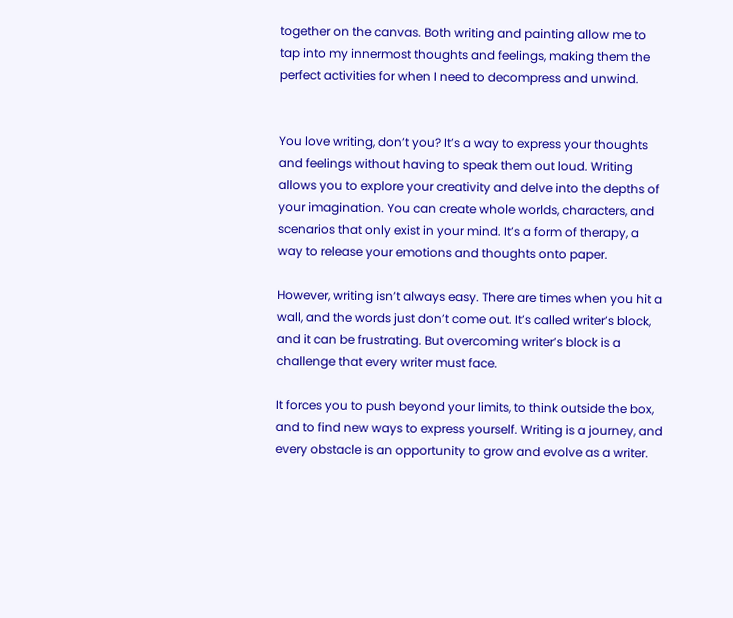together on the canvas. Both writing and painting allow me to tap into my innermost thoughts and feelings, making them the perfect activities for when I need to decompress and unwind.


You love writing, don’t you? It’s a way to express your thoughts and feelings without having to speak them out loud. Writing allows you to explore your creativity and delve into the depths of your imagination. You can create whole worlds, characters, and scenarios that only exist in your mind. It’s a form of therapy, a way to release your emotions and thoughts onto paper.

However, writing isn’t always easy. There are times when you hit a wall, and the words just don’t come out. It’s called writer’s block, and it can be frustrating. But overcoming writer’s block is a challenge that every writer must face.

It forces you to push beyond your limits, to think outside the box, and to find new ways to express yourself. Writing is a journey, and every obstacle is an opportunity to grow and evolve as a writer.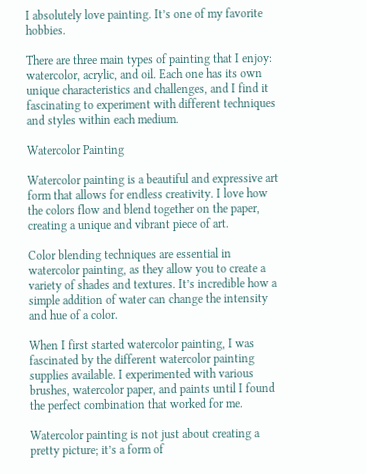I absolutely love painting. It’s one of my favorite hobbies.

There are three main types of painting that I enjoy: watercolor, acrylic, and oil. Each one has its own unique characteristics and challenges, and I find it fascinating to experiment with different techniques and styles within each medium.

Watercolor Painting

Watercolor painting is a beautiful and expressive art form that allows for endless creativity. I love how the colors flow and blend together on the paper, creating a unique and vibrant piece of art.

Color blending techniques are essential in watercolor painting, as they allow you to create a variety of shades and textures. It’s incredible how a simple addition of water can change the intensity and hue of a color.

When I first started watercolor painting, I was fascinated by the different watercolor painting supplies available. I experimented with various brushes, watercolor paper, and paints until I found the perfect combination that worked for me.

Watercolor painting is not just about creating a pretty picture; it’s a form of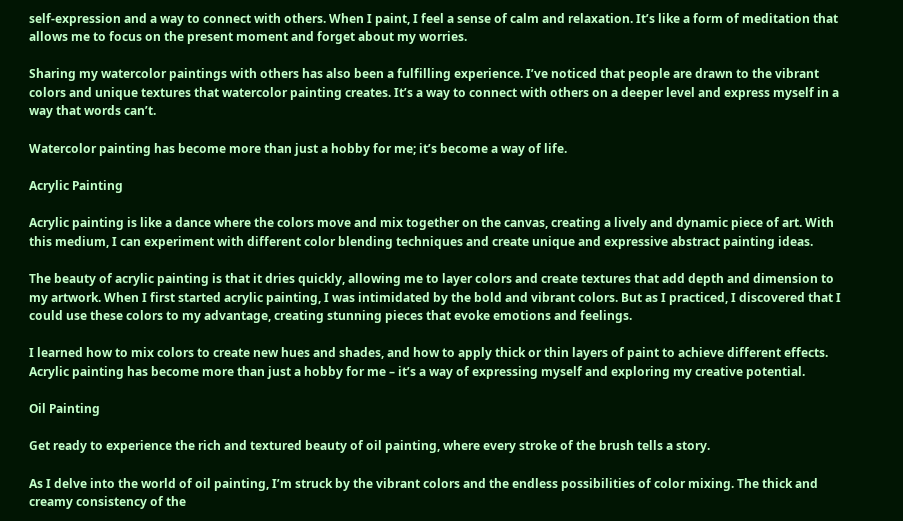self-expression and a way to connect with others. When I paint, I feel a sense of calm and relaxation. It’s like a form of meditation that allows me to focus on the present moment and forget about my worries.

Sharing my watercolor paintings with others has also been a fulfilling experience. I’ve noticed that people are drawn to the vibrant colors and unique textures that watercolor painting creates. It’s a way to connect with others on a deeper level and express myself in a way that words can’t.

Watercolor painting has become more than just a hobby for me; it’s become a way of life.

Acrylic Painting

Acrylic painting is like a dance where the colors move and mix together on the canvas, creating a lively and dynamic piece of art. With this medium, I can experiment with different color blending techniques and create unique and expressive abstract painting ideas.

The beauty of acrylic painting is that it dries quickly, allowing me to layer colors and create textures that add depth and dimension to my artwork. When I first started acrylic painting, I was intimidated by the bold and vibrant colors. But as I practiced, I discovered that I could use these colors to my advantage, creating stunning pieces that evoke emotions and feelings.

I learned how to mix colors to create new hues and shades, and how to apply thick or thin layers of paint to achieve different effects. Acrylic painting has become more than just a hobby for me – it’s a way of expressing myself and exploring my creative potential.

Oil Painting

Get ready to experience the rich and textured beauty of oil painting, where every stroke of the brush tells a story.

As I delve into the world of oil painting, I’m struck by the vibrant colors and the endless possibilities of color mixing. The thick and creamy consistency of the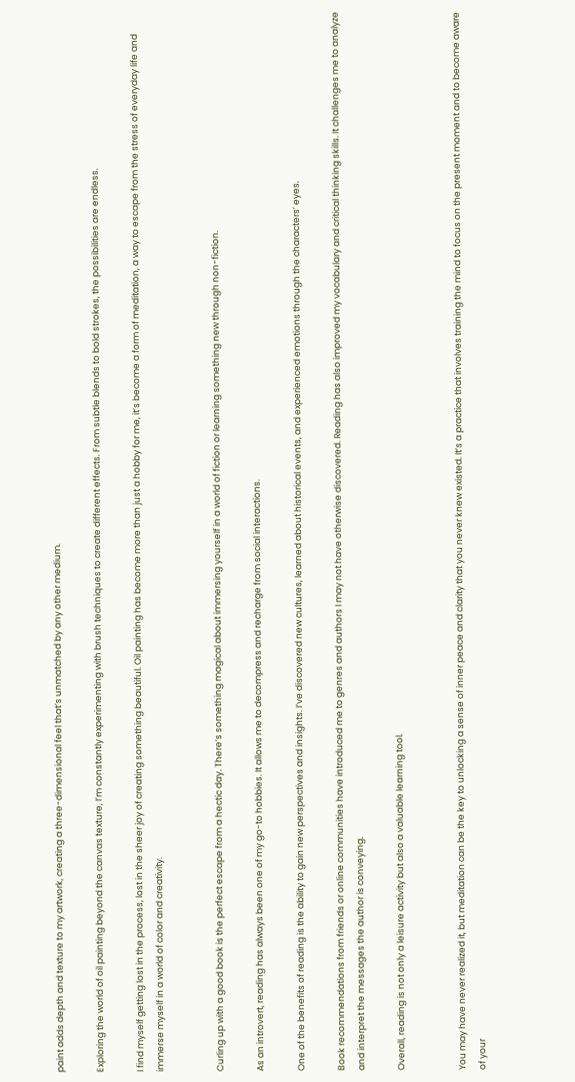paint adds depth and texture to my artwork, creating a three-dimensional feel that’s unmatched by any other medium.

Exploring the world of oil painting beyond the canvas texture, I’m constantly experimenting with brush techniques to create different effects. From subtle blends to bold strokes, the possibilities are endless.

I find myself getting lost in the process, lost in the sheer joy of creating something beautiful. Oil painting has become more than just a hobby for me, it’s become a form of meditation, a way to escape from the stress of everyday life and immerse myself in a world of color and creativity.


Curling up with a good book is the perfect escape from a hectic day. There’s something magical about immersing yourself in a world of fiction or learning something new through non-fiction.

As an introvert, reading has always been one of my go-to hobbies. It allows me to decompress and recharge from social interactions.

One of the benefits of reading is the ability to gain new perspectives and insights. I’ve discovered new cultures, learned about historical events, and experienced emotions through the characters’ eyes.

Book recommendations from friends or online communities have introduced me to genres and authors I may not have otherwise discovered. Reading has also improved my vocabulary and critical thinking skills. It challenges me to analyze and interpret the messages the author is conveying.

Overall, reading is not only a leisure activity but also a valuable learning tool.


You may have never realized it, but meditation can be the key to unlocking a sense of inner peace and clarity that you never knew existed. It’s a practice that involves training the mind to focus on the present moment and to become aware of your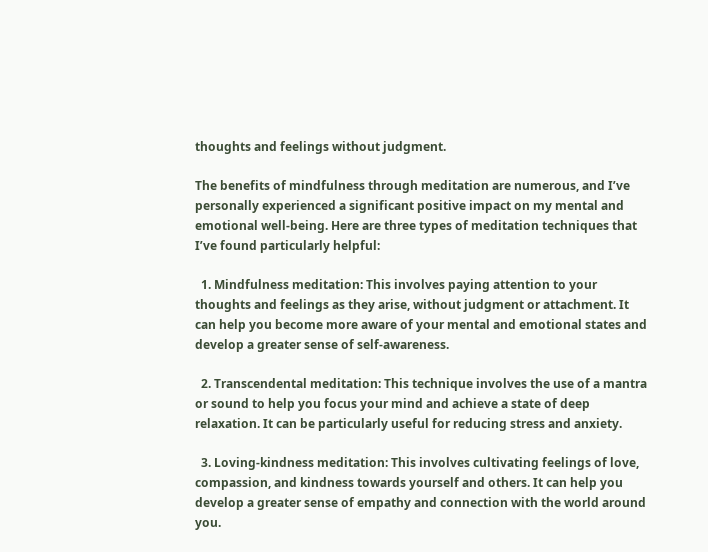thoughts and feelings without judgment.

The benefits of mindfulness through meditation are numerous, and I’ve personally experienced a significant positive impact on my mental and emotional well-being. Here are three types of meditation techniques that I’ve found particularly helpful:

  1. Mindfulness meditation: This involves paying attention to your thoughts and feelings as they arise, without judgment or attachment. It can help you become more aware of your mental and emotional states and develop a greater sense of self-awareness.

  2. Transcendental meditation: This technique involves the use of a mantra or sound to help you focus your mind and achieve a state of deep relaxation. It can be particularly useful for reducing stress and anxiety.

  3. Loving-kindness meditation: This involves cultivating feelings of love, compassion, and kindness towards yourself and others. It can help you develop a greater sense of empathy and connection with the world around you.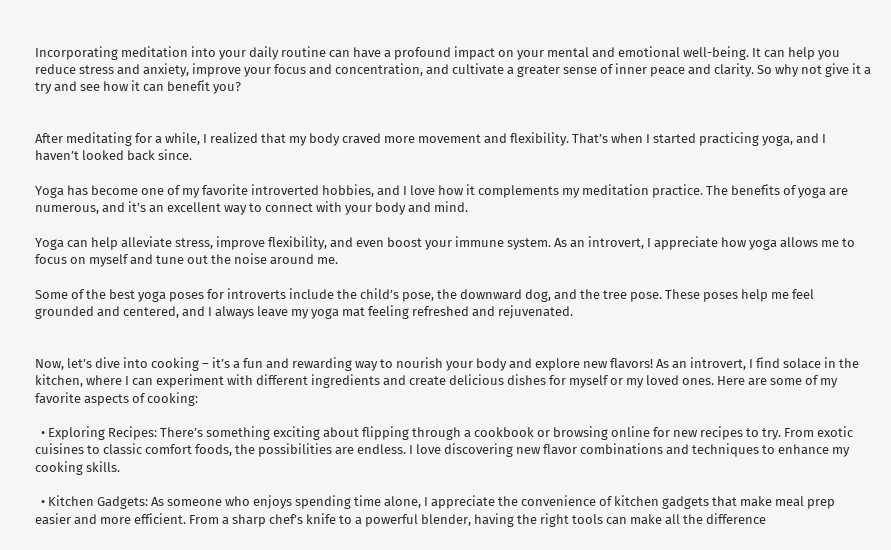Incorporating meditation into your daily routine can have a profound impact on your mental and emotional well-being. It can help you reduce stress and anxiety, improve your focus and concentration, and cultivate a greater sense of inner peace and clarity. So why not give it a try and see how it can benefit you?


After meditating for a while, I realized that my body craved more movement and flexibility. That’s when I started practicing yoga, and I haven’t looked back since.

Yoga has become one of my favorite introverted hobbies, and I love how it complements my meditation practice. The benefits of yoga are numerous, and it’s an excellent way to connect with your body and mind.

Yoga can help alleviate stress, improve flexibility, and even boost your immune system. As an introvert, I appreciate how yoga allows me to focus on myself and tune out the noise around me.

Some of the best yoga poses for introverts include the child’s pose, the downward dog, and the tree pose. These poses help me feel grounded and centered, and I always leave my yoga mat feeling refreshed and rejuvenated.


Now, let’s dive into cooking – it’s a fun and rewarding way to nourish your body and explore new flavors! As an introvert, I find solace in the kitchen, where I can experiment with different ingredients and create delicious dishes for myself or my loved ones. Here are some of my favorite aspects of cooking:

  • Exploring Recipes: There’s something exciting about flipping through a cookbook or browsing online for new recipes to try. From exotic cuisines to classic comfort foods, the possibilities are endless. I love discovering new flavor combinations and techniques to enhance my cooking skills.

  • Kitchen Gadgets: As someone who enjoys spending time alone, I appreciate the convenience of kitchen gadgets that make meal prep easier and more efficient. From a sharp chef’s knife to a powerful blender, having the right tools can make all the difference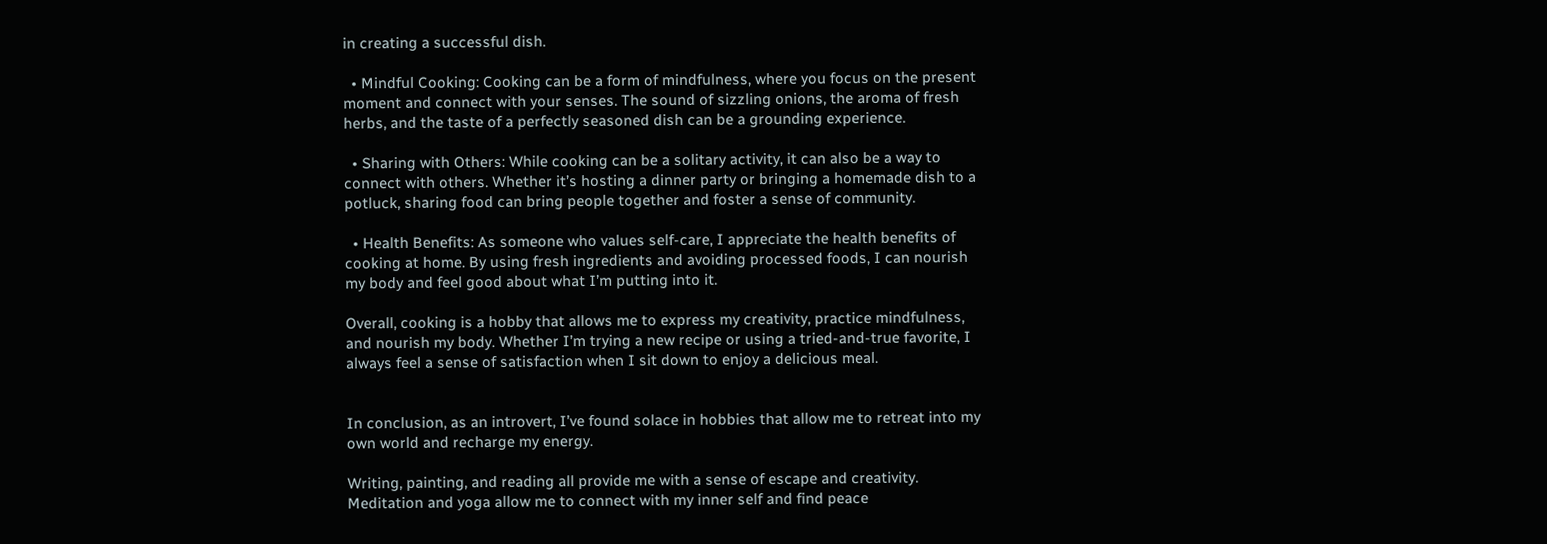in creating a successful dish.

  • Mindful Cooking: Cooking can be a form of mindfulness, where you focus on the present moment and connect with your senses. The sound of sizzling onions, the aroma of fresh herbs, and the taste of a perfectly seasoned dish can be a grounding experience.

  • Sharing with Others: While cooking can be a solitary activity, it can also be a way to connect with others. Whether it’s hosting a dinner party or bringing a homemade dish to a potluck, sharing food can bring people together and foster a sense of community.

  • Health Benefits: As someone who values self-care, I appreciate the health benefits of cooking at home. By using fresh ingredients and avoiding processed foods, I can nourish my body and feel good about what I’m putting into it.

Overall, cooking is a hobby that allows me to express my creativity, practice mindfulness, and nourish my body. Whether I’m trying a new recipe or using a tried-and-true favorite, I always feel a sense of satisfaction when I sit down to enjoy a delicious meal.


In conclusion, as an introvert, I’ve found solace in hobbies that allow me to retreat into my own world and recharge my energy.

Writing, painting, and reading all provide me with a sense of escape and creativity. Meditation and yoga allow me to connect with my inner self and find peace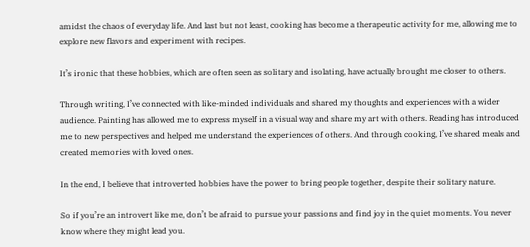amidst the chaos of everyday life. And last but not least, cooking has become a therapeutic activity for me, allowing me to explore new flavors and experiment with recipes.

It’s ironic that these hobbies, which are often seen as solitary and isolating, have actually brought me closer to others.

Through writing, I’ve connected with like-minded individuals and shared my thoughts and experiences with a wider audience. Painting has allowed me to express myself in a visual way and share my art with others. Reading has introduced me to new perspectives and helped me understand the experiences of others. And through cooking, I’ve shared meals and created memories with loved ones.

In the end, I believe that introverted hobbies have the power to bring people together, despite their solitary nature.

So if you’re an introvert like me, don’t be afraid to pursue your passions and find joy in the quiet moments. You never know where they might lead you.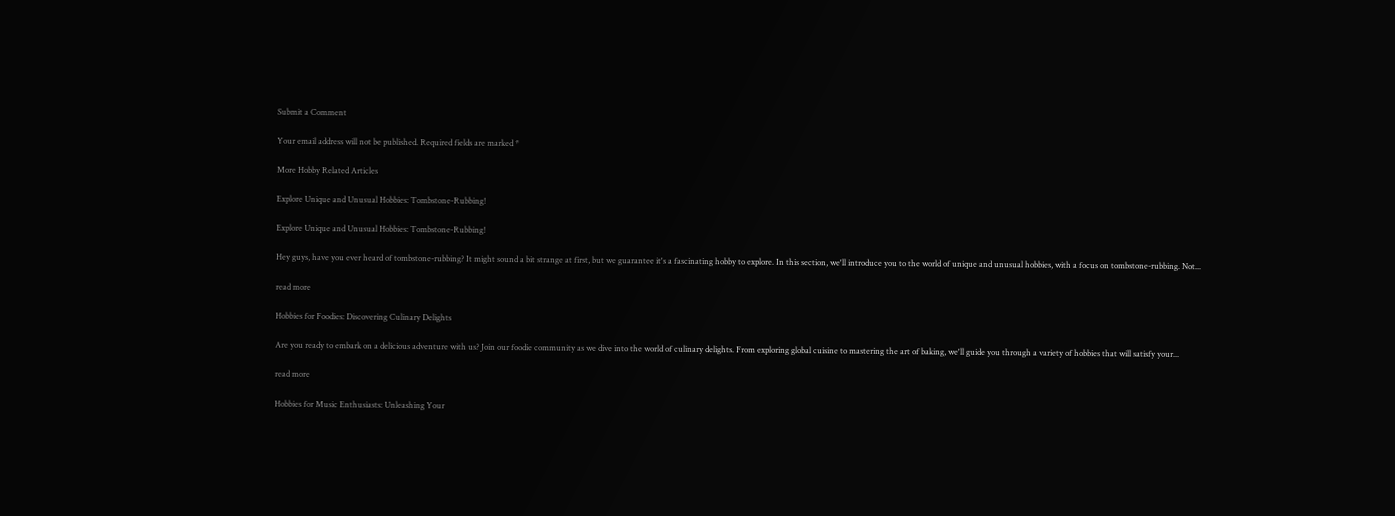Submit a Comment

Your email address will not be published. Required fields are marked *

More Hobby Related Articles

Explore Unique and Unusual Hobbies: Tombstone-Rubbing!

Explore Unique and Unusual Hobbies: Tombstone-Rubbing!

Hey guys, have you ever heard of tombstone-rubbing? It might sound a bit strange at first, but we guarantee it's a fascinating hobby to explore. In this section, we'll introduce you to the world of unique and unusual hobbies, with a focus on tombstone-rubbing. Not...

read more

Hobbies for Foodies: Discovering Culinary Delights

Are you ready to embark on a delicious adventure with us? Join our foodie community as we dive into the world of culinary delights. From exploring global cuisine to mastering the art of baking, we'll guide you through a variety of hobbies that will satisfy your...

read more

Hobbies for Music Enthusiasts: Unleashing Your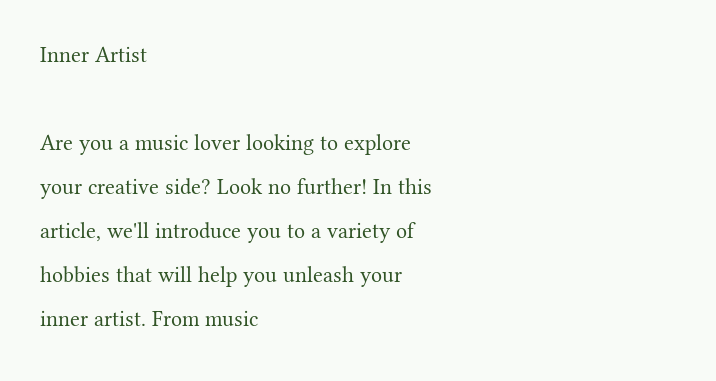Inner Artist

Are you a music lover looking to explore your creative side? Look no further! In this article, we'll introduce you to a variety of hobbies that will help you unleash your inner artist. From music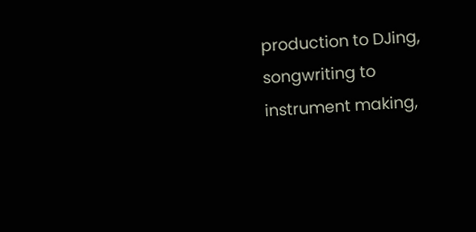production to DJing, songwriting to instrument making,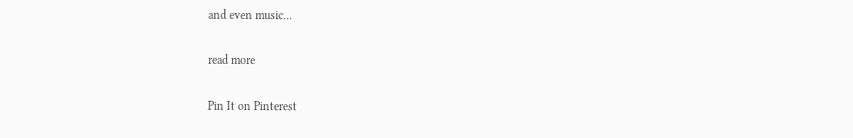and even music...

read more

Pin It on Pinterest